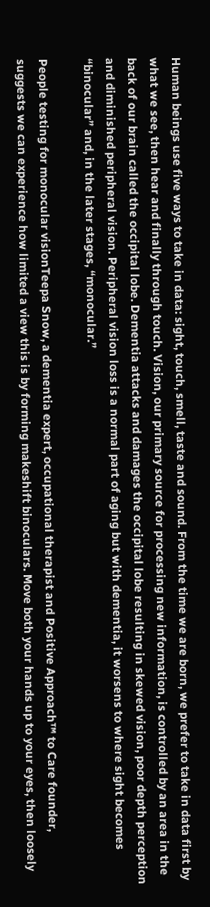Human beings use five ways to take in data: sight, touch, smell, taste and sound. From the time we are born, we prefer to take in data first by what we see, then hear and finally through touch. Vision, our primary source for processing new information, is controlled by an area in the back of our brain called the occipital lobe. Dementia attacks and damages the occipital lobe resulting in skewed vision, poor depth perception and diminished peripheral vision. Peripheral vision loss is a normal part of aging but with dementia, it worsens to where sight becomes “binocular” and, in the later stages, “monocular.”

People testing for monocular visionTeepa Snow, a dementia expert, occupational therapist and Positive Approach™ to Care founder, suggests we can experience how limited a view this is by forming makeshift binoculars. Move both your hands up to your eyes, then loosely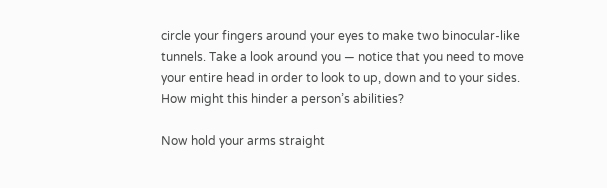circle your fingers around your eyes to make two binocular-like tunnels. Take a look around you — notice that you need to move your entire head in order to look to up, down and to your sides. How might this hinder a person’s abilities?

Now hold your arms straight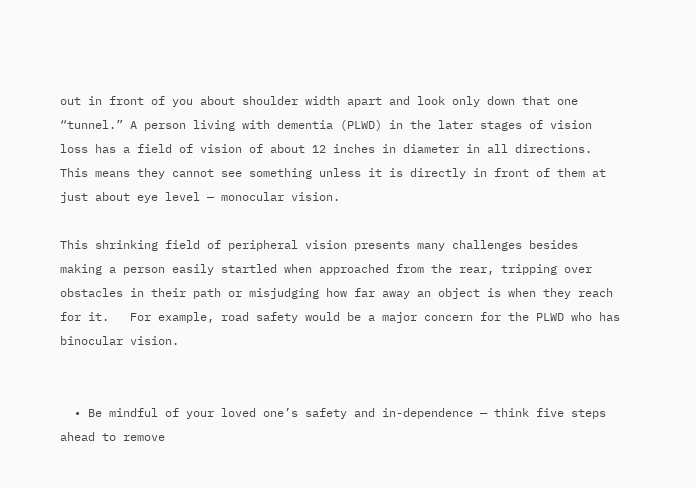out in front of you about shoulder width apart and look only down that one “tunnel.” A person living with dementia (PLWD) in the later stages of vision loss has a field of vision of about 12 inches in diameter in all directions. This means they cannot see something unless it is directly in front of them at just about eye level — monocular vision.

This shrinking field of peripheral vision presents many challenges besides making a person easily startled when approached from the rear, tripping over obstacles in their path or misjudging how far away an object is when they reach for it.   For example, road safety would be a major concern for the PLWD who has binocular vision.


  • Be mindful of your loved one’s safety and in-dependence — think five steps ahead to remove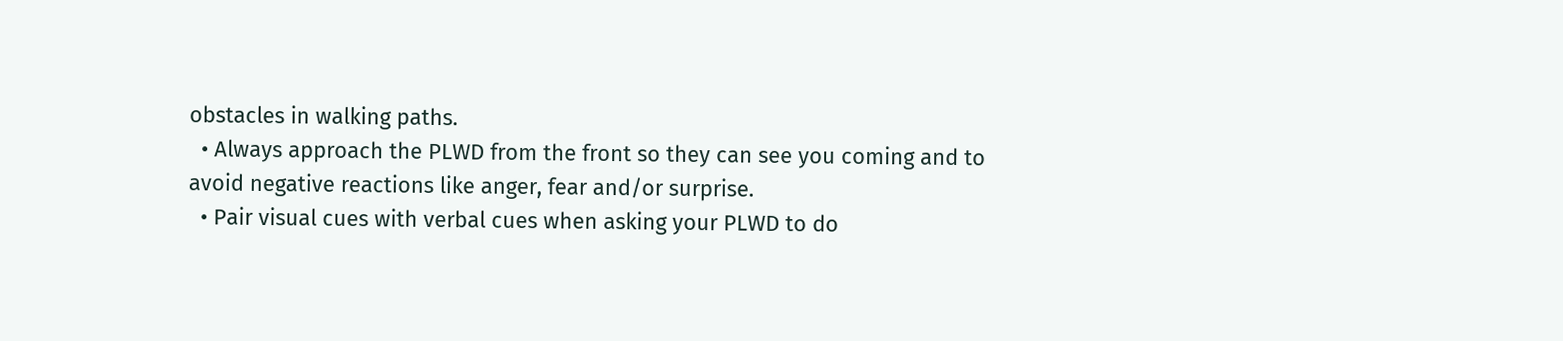obstacles in walking paths.
  • Always approach the PLWD from the front so they can see you coming and to avoid negative reactions like anger, fear and/or surprise.
  • Pair visual cues with verbal cues when asking your PLWD to do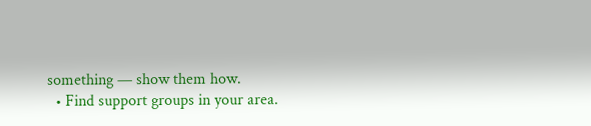something — show them how.
  • Find support groups in your area.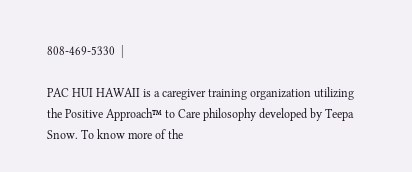808-469-5330  |

PAC HUI HAWAII is a caregiver training organization utilizing the Positive Approach™ to Care philosophy developed by Teepa Snow. To know more of the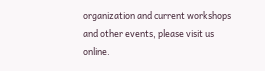organization and current workshops and other events, please visit us online.